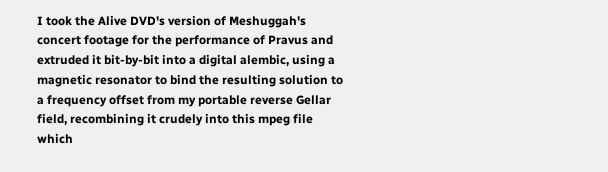I took the Alive DVD's version of Meshuggah's concert footage for the performance of Pravus and extruded it bit-by-bit into a digital alembic, using a magnetic resonator to bind the resulting solution to a frequency offset from my portable reverse Gellar field, recombining it crudely into this mpeg file which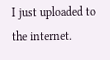I just uploaded to the internet.